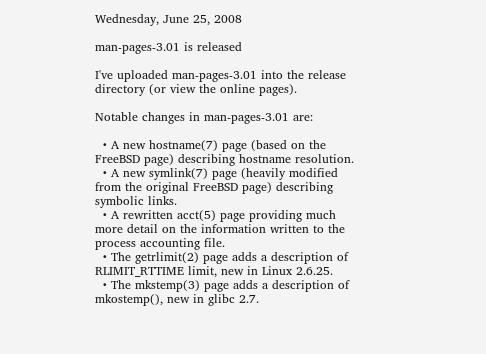Wednesday, June 25, 2008

man-pages-3.01 is released

I've uploaded man-pages-3.01 into the release directory (or view the online pages).

Notable changes in man-pages-3.01 are:

  • A new hostname(7) page (based on the FreeBSD page) describing hostname resolution.
  • A new symlink(7) page (heavily modified from the original FreeBSD page) describing symbolic links.
  • A rewritten acct(5) page providing much more detail on the information written to the process accounting file.
  • The getrlimit(2) page adds a description of RLIMIT_RTTIME limit, new in Linux 2.6.25.
  • The mkstemp(3) page adds a description of mkostemp(), new in glibc 2.7.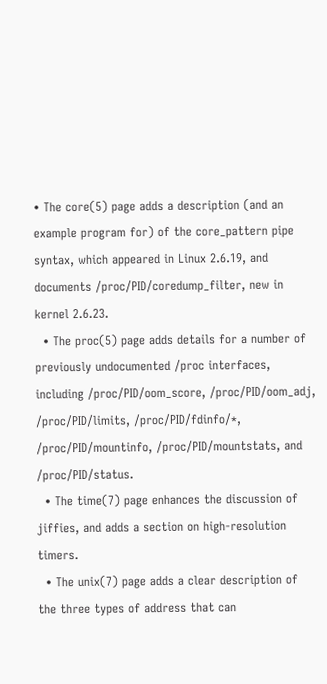• The core(5) page adds a description (and an example program for) of the core_pattern pipe syntax, which appeared in Linux 2.6.19, and documents /proc/PID/coredump_filter, new in kernel 2.6.23.
  • The proc(5) page adds details for a number of previously undocumented /proc interfaces, including /proc/PID/oom_score, /proc/PID/oom_adj, /proc/PID/limits, /proc/PID/fdinfo/*, /proc/PID/mountinfo, /proc/PID/mountstats, and /proc/PID/status.
  • The time(7) page enhances the discussion of jiffies, and adds a section on high-resolution timers.
  • The unix(7) page adds a clear description of the three types of address that can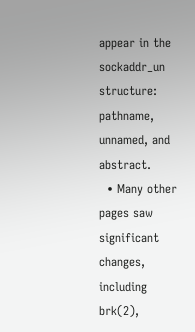appear in the sockaddr_un structure: pathname, unnamed, and abstract.
  • Many other pages saw significant changes, including brk(2),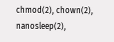chmod(2), chown(2), nanosleep(2),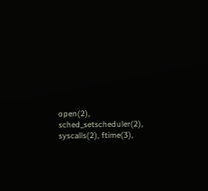open(2), sched_setscheduler(2), syscalls(2), ftime(3),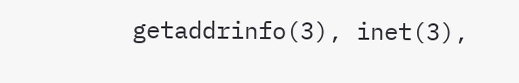getaddrinfo(3), inet(3),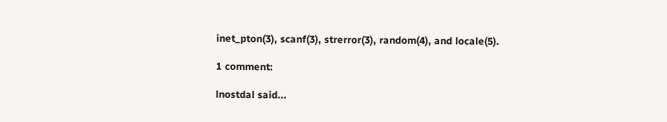inet_pton(3), scanf(3), strerror(3), random(4), and locale(5).

1 comment:

lnostdal said...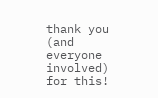thank you (and everyone involved) for this!